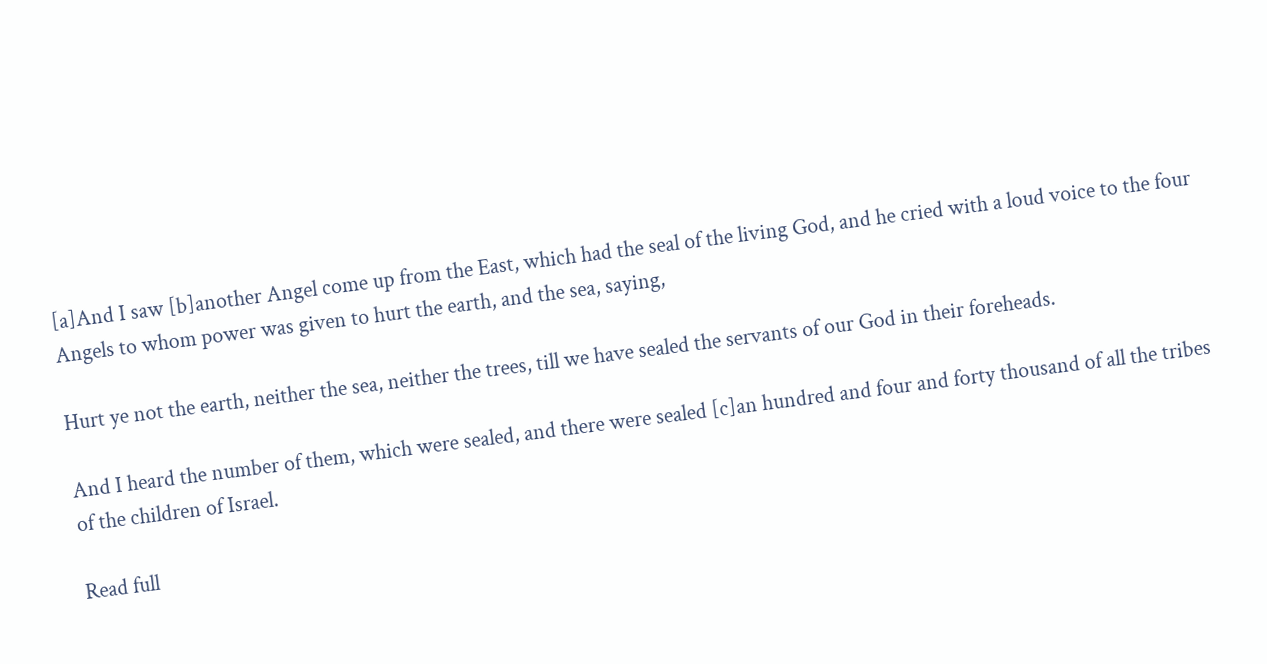[a]And I saw [b]another Angel come up from the East, which had the seal of the living God, and he cried with a loud voice to the four Angels to whom power was given to hurt the earth, and the sea, saying,

Hurt ye not the earth, neither the sea, neither the trees, till we have sealed the servants of our God in their foreheads.

And I heard the number of them, which were sealed, and there were sealed [c]an hundred and four and forty thousand of all the tribes of the children of Israel.

Read full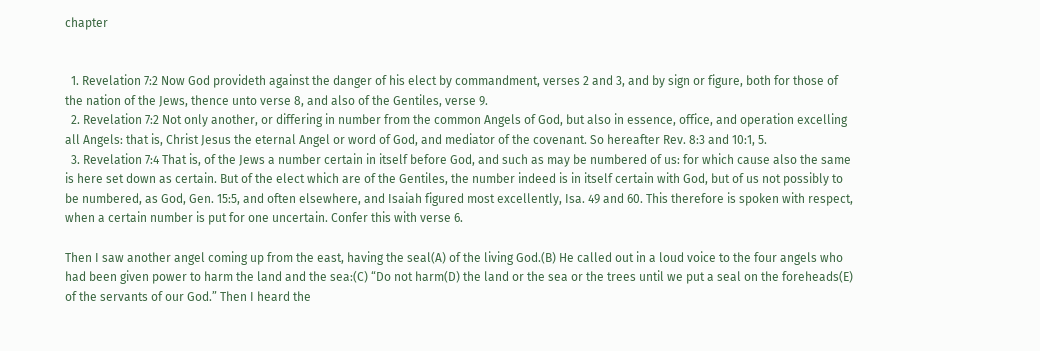chapter


  1. Revelation 7:2 Now God provideth against the danger of his elect by commandment, verses 2 and 3, and by sign or figure, both for those of the nation of the Jews, thence unto verse 8, and also of the Gentiles, verse 9.
  2. Revelation 7:2 Not only another, or differing in number from the common Angels of God, but also in essence, office, and operation excelling all Angels: that is, Christ Jesus the eternal Angel or word of God, and mediator of the covenant. So hereafter Rev. 8:3 and 10:1, 5.
  3. Revelation 7:4 That is, of the Jews a number certain in itself before God, and such as may be numbered of us: for which cause also the same is here set down as certain. But of the elect which are of the Gentiles, the number indeed is in itself certain with God, but of us not possibly to be numbered, as God, Gen. 15:5, and often elsewhere, and Isaiah figured most excellently, Isa. 49 and 60. This therefore is spoken with respect, when a certain number is put for one uncertain. Confer this with verse 6.

Then I saw another angel coming up from the east, having the seal(A) of the living God.(B) He called out in a loud voice to the four angels who had been given power to harm the land and the sea:(C) “Do not harm(D) the land or the sea or the trees until we put a seal on the foreheads(E) of the servants of our God.” Then I heard the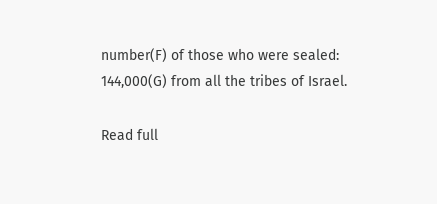number(F) of those who were sealed: 144,000(G) from all the tribes of Israel.

Read full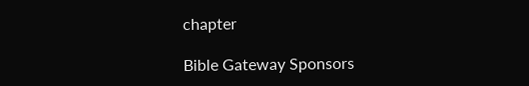chapter

Bible Gateway Sponsors